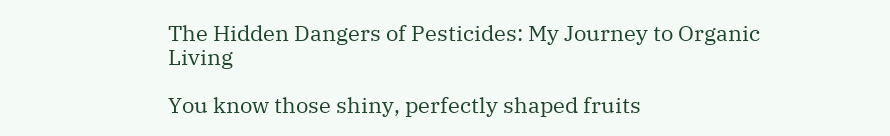The Hidden Dangers of Pesticides: My Journey to Organic Living

You know those shiny, perfectly shaped fruits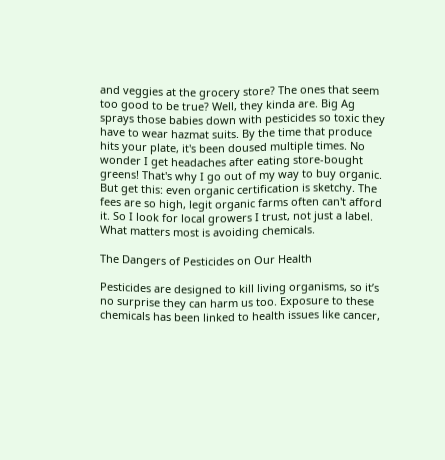and veggies at the grocery store? The ones that seem too good to be true? Well, they kinda are. Big Ag sprays those babies down with pesticides so toxic they have to wear hazmat suits. By the time that produce hits your plate, it's been doused multiple times. No wonder I get headaches after eating store-bought greens! That's why I go out of my way to buy organic. But get this: even organic certification is sketchy. The fees are so high, legit organic farms often can't afford it. So I look for local growers I trust, not just a label. What matters most is avoiding chemicals.

The Dangers of Pesticides on Our Health

Pesticides are designed to kill living organisms, so it’s no surprise they can harm us too. Exposure to these chemicals has been linked to health issues like cancer,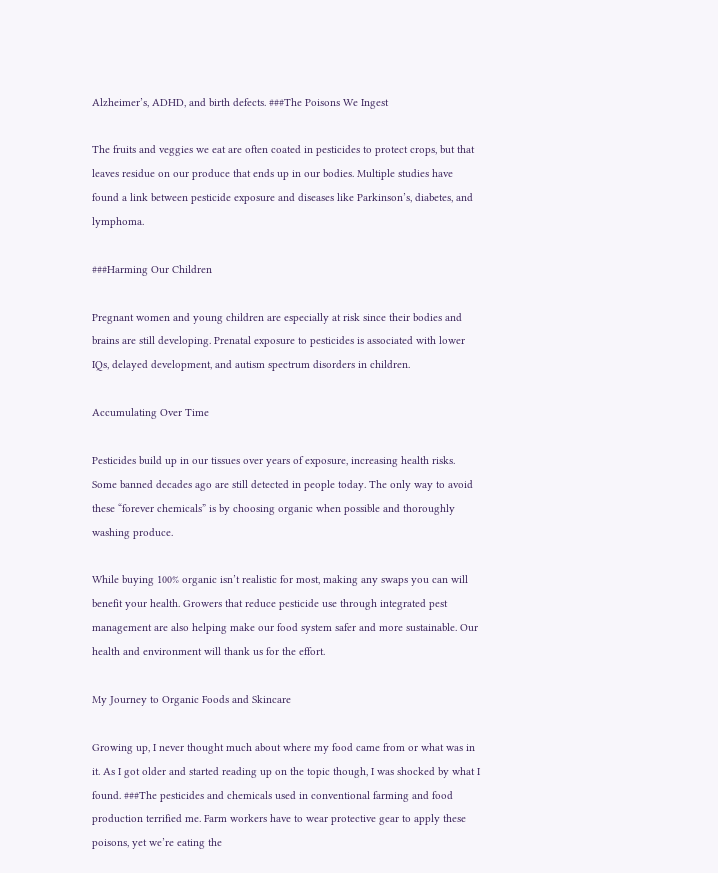Alzheimer’s, ADHD, and birth defects. ###The Poisons We Ingest

The fruits and veggies we eat are often coated in pesticides to protect crops, but that leaves residue on our produce that ends up in our bodies. Multiple studies have found a link between pesticide exposure and diseases like Parkinson’s, diabetes, and lymphoma.

###Harming Our Children

Pregnant women and young children are especially at risk since their bodies and brains are still developing. Prenatal exposure to pesticides is associated with lower IQs, delayed development, and autism spectrum disorders in children.

Accumulating Over Time

Pesticides build up in our tissues over years of exposure, increasing health risks. Some banned decades ago are still detected in people today. The only way to avoid these “forever chemicals” is by choosing organic when possible and thoroughly washing produce.

While buying 100% organic isn’t realistic for most, making any swaps you can will benefit your health. Growers that reduce pesticide use through integrated pest management are also helping make our food system safer and more sustainable. Our health and environment will thank us for the effort.

My Journey to Organic Foods and Skincare

Growing up, I never thought much about where my food came from or what was in it. As I got older and started reading up on the topic though, I was shocked by what I found. ###The pesticides and chemicals used in conventional farming and food production terrified me. Farm workers have to wear protective gear to apply these poisons, yet we’re eating the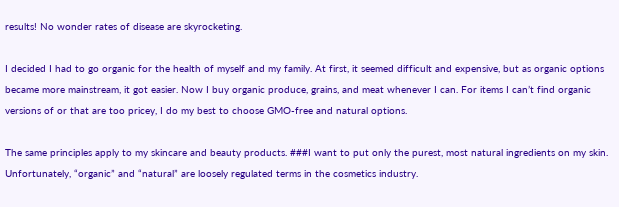results! No wonder rates of disease are skyrocketing.

I decided I had to go organic for the health of myself and my family. At first, it seemed difficult and expensive, but as organic options became more mainstream, it got easier. Now I buy organic produce, grains, and meat whenever I can. For items I can’t find organic versions of or that are too pricey, I do my best to choose GMO-free and natural options.

The same principles apply to my skincare and beauty products. ###I want to put only the purest, most natural ingredients on my skin. Unfortunately, “organic” and “natural” are loosely regulated terms in the cosmetics industry.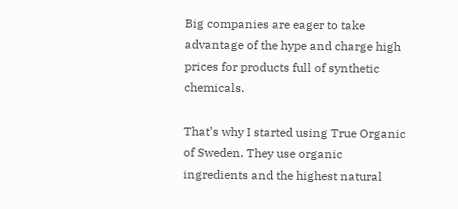Big companies are eager to take advantage of the hype and charge high prices for products full of synthetic chemicals.

That’s why I started using True Organic of Sweden. They use organic ingredients and the highest natural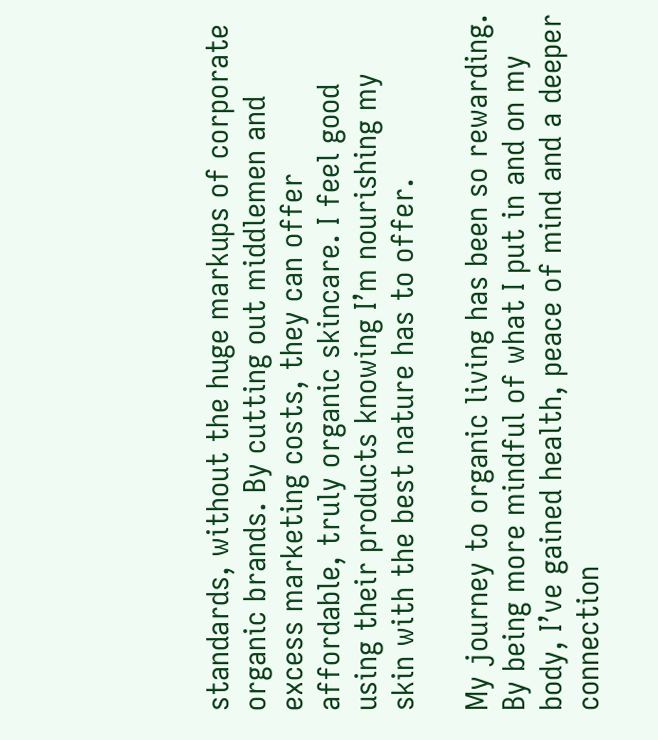standards, without the huge markups of corporate organic brands. By cutting out middlemen and excess marketing costs, they can offer affordable, truly organic skincare. I feel good using their products knowing I’m nourishing my skin with the best nature has to offer.

My journey to organic living has been so rewarding. By being more mindful of what I put in and on my body, I’ve gained health, peace of mind and a deeper connection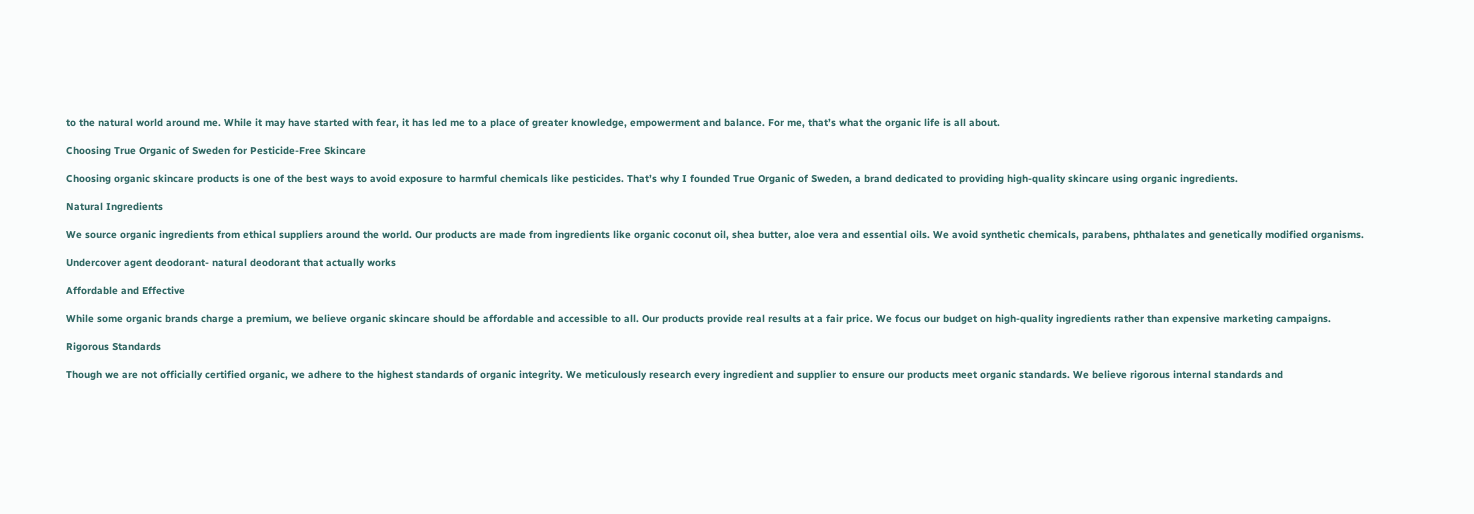to the natural world around me. While it may have started with fear, it has led me to a place of greater knowledge, empowerment and balance. For me, that’s what the organic life is all about.

Choosing True Organic of Sweden for Pesticide-Free Skincare

Choosing organic skincare products is one of the best ways to avoid exposure to harmful chemicals like pesticides. That’s why I founded True Organic of Sweden, a brand dedicated to providing high-quality skincare using organic ingredients.

Natural Ingredients

We source organic ingredients from ethical suppliers around the world. Our products are made from ingredients like organic coconut oil, shea butter, aloe vera and essential oils. We avoid synthetic chemicals, parabens, phthalates and genetically modified organisms.

Undercover agent deodorant- natural deodorant that actually works

Affordable and Effective

While some organic brands charge a premium, we believe organic skincare should be affordable and accessible to all. Our products provide real results at a fair price. We focus our budget on high-quality ingredients rather than expensive marketing campaigns.

Rigorous Standards

Though we are not officially certified organic, we adhere to the highest standards of organic integrity. We meticulously research every ingredient and supplier to ensure our products meet organic standards. We believe rigorous internal standards and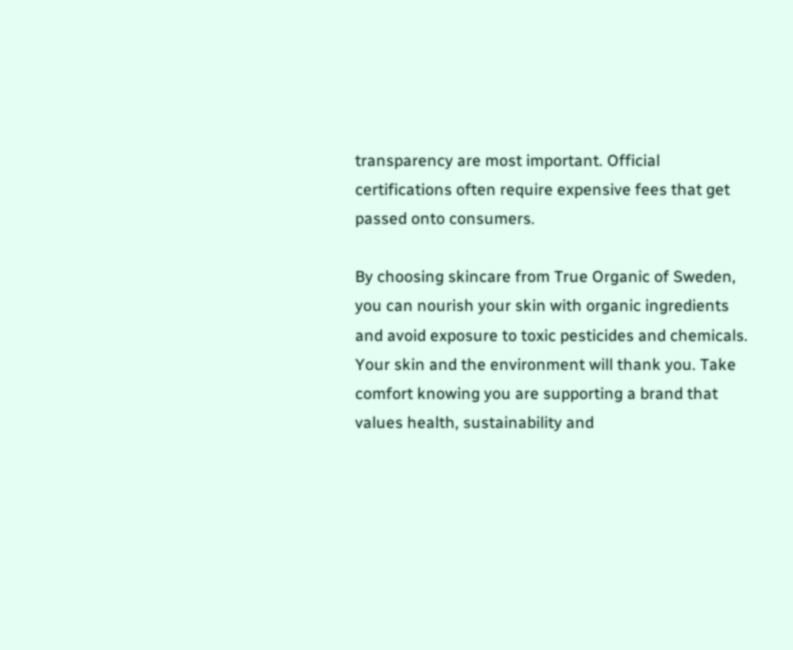transparency are most important. Official certifications often require expensive fees that get passed onto consumers.

By choosing skincare from True Organic of Sweden, you can nourish your skin with organic ingredients and avoid exposure to toxic pesticides and chemicals. Your skin and the environment will thank you. Take comfort knowing you are supporting a brand that values health, sustainability and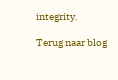integrity.

Terug naar blog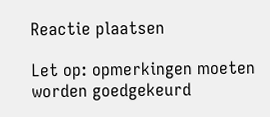Reactie plaatsen

Let op: opmerkingen moeten worden goedgekeurd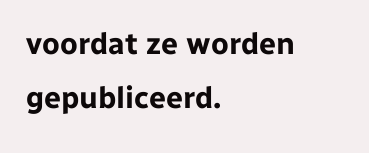voordat ze worden gepubliceerd.